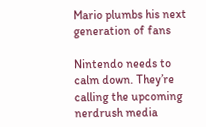Mario plumbs his next generation of fans

Nintendo needs to calm down. They’re calling the upcoming nerdrush media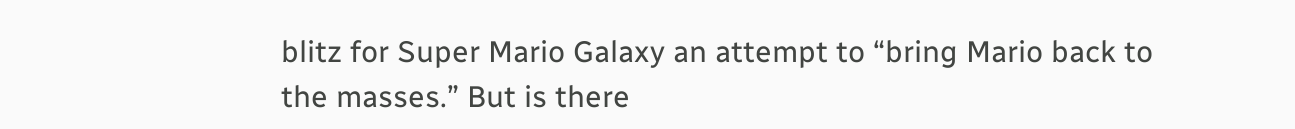blitz for Super Mario Galaxy an attempt to “bring Mario back to the masses.” But is there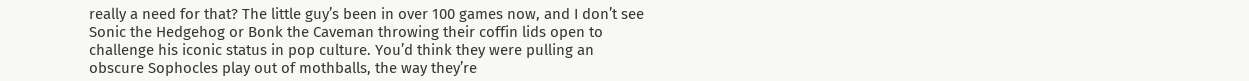really a need for that? The little guy’s been in over 100 games now, and I don’t see Sonic the Hedgehog or Bonk the Caveman throwing their coffin lids open to challenge his iconic status in pop culture. You’d think they were pulling an obscure Sophocles play out of mothballs, the way they’re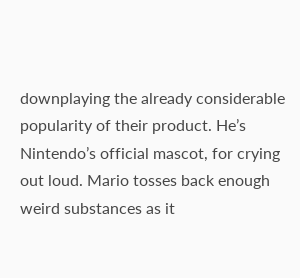downplaying the already considerable popularity of their product. He’s Nintendo’s official mascot, for crying out loud. Mario tosses back enough weird substances as it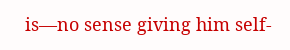is—no sense giving him self-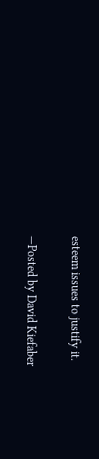esteem issues to justify it.

—Posted by David Kiefaber